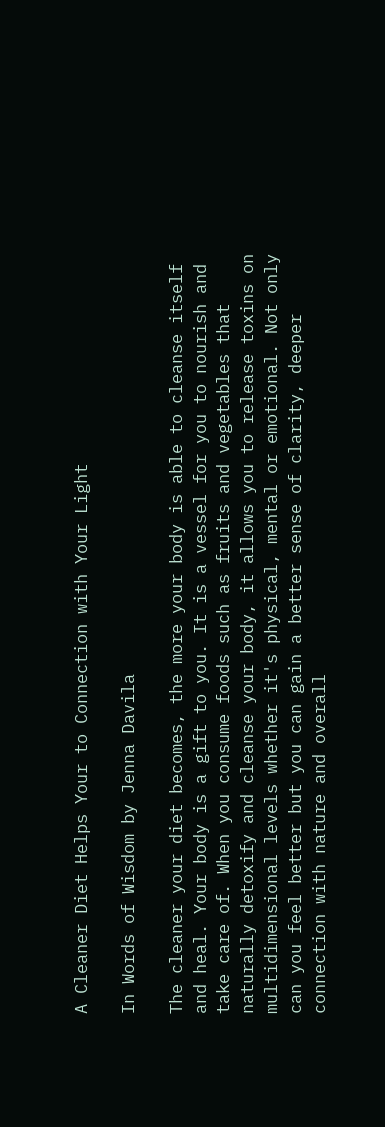A Cleaner Diet Helps Your to Connection with Your Light

In Words of Wisdom by Jenna Davila

The cleaner your diet becomes, the more your body is able to cleanse itself and heal. Your body is a gift to you. It is a vessel for you to nourish and take care of. When you consume foods such as fruits and vegetables that naturally detoxify and cleanse your body, it allows you to release toxins on multidimensional levels whether it's physical, mental or emotional. Not only can you feel better but you can gain a better sense of clarity, deeper connection with nature and overall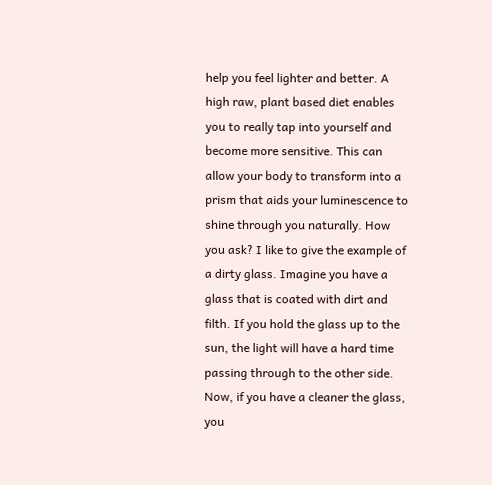help you feel lighter and better. A high raw, plant based diet enables you to really tap into yourself and become more sensitive. This can allow your body to transform into a prism that aids your luminescence to shine through you naturally. How you ask? I like to give the example of a dirty glass. Imagine you have a glass that is coated with dirt and filth. If you hold the glass up to the sun, the light will have a hard time passing through to the other side. Now, if you have a cleaner the glass, you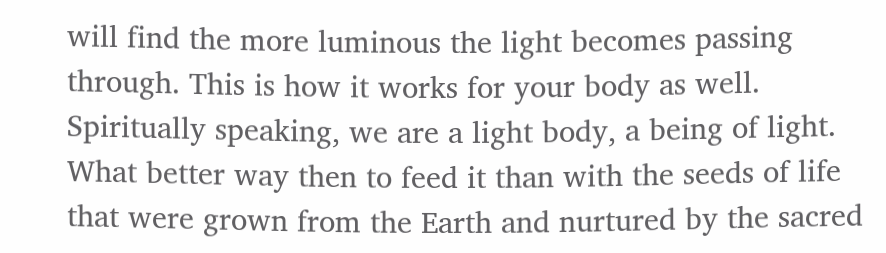will find the more luminous the light becomes passing through. This is how it works for your body as well. Spiritually speaking, we are a light body, a being of light. What better way then to feed it than with the seeds of life that were grown from the Earth and nurtured by the sacred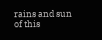rains and sun of this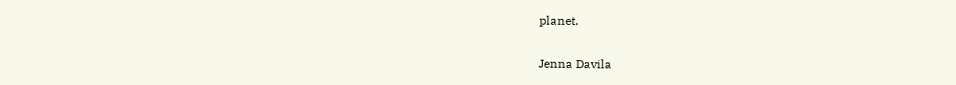planet.

Jenna Davila